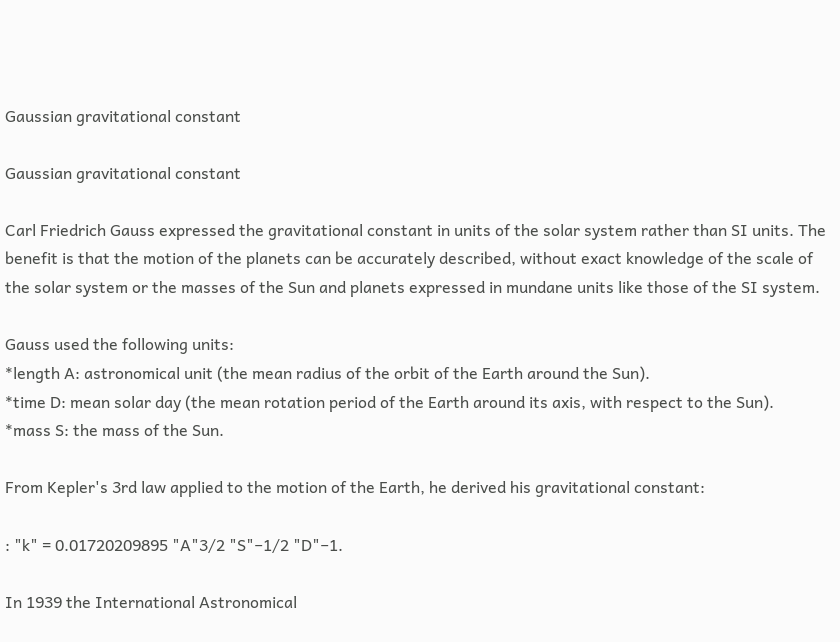Gaussian gravitational constant

Gaussian gravitational constant

Carl Friedrich Gauss expressed the gravitational constant in units of the solar system rather than SI units. The benefit is that the motion of the planets can be accurately described, without exact knowledge of the scale of the solar system or the masses of the Sun and planets expressed in mundane units like those of the SI system.

Gauss used the following units:
*length A: astronomical unit (the mean radius of the orbit of the Earth around the Sun).
*time D: mean solar day (the mean rotation period of the Earth around its axis, with respect to the Sun).
*mass S: the mass of the Sun.

From Kepler's 3rd law applied to the motion of the Earth, he derived his gravitational constant:

: "k" = 0.01720209895 "A"3/2 "S"−1/2 "D"−1.

In 1939 the International Astronomical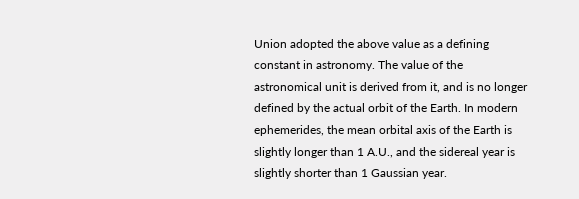Union adopted the above value as a defining constant in astronomy. The value of the astronomical unit is derived from it, and is no longer defined by the actual orbit of the Earth. In modern ephemerides, the mean orbital axis of the Earth is slightly longer than 1 A.U., and the sidereal year is slightly shorter than 1 Gaussian year.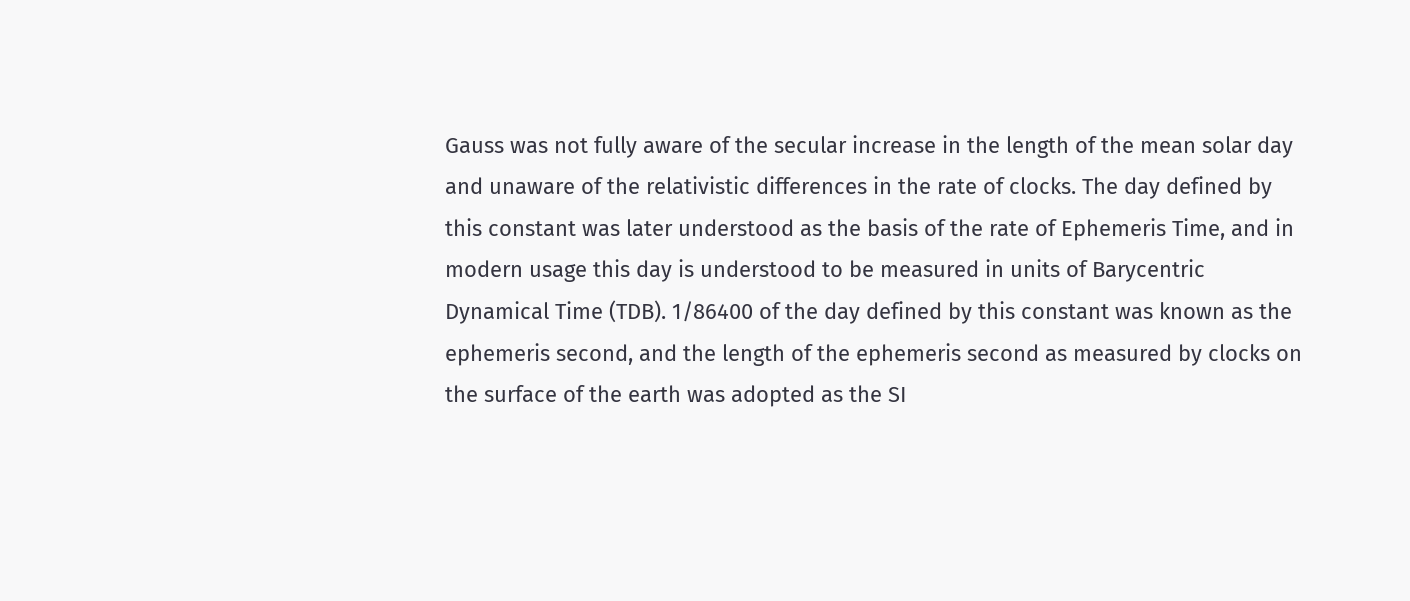Gauss was not fully aware of the secular increase in the length of the mean solar day and unaware of the relativistic differences in the rate of clocks. The day defined by this constant was later understood as the basis of the rate of Ephemeris Time, and in modern usage this day is understood to be measured in units of Barycentric Dynamical Time (TDB). 1/86400 of the day defined by this constant was known as the ephemeris second, and the length of the ephemeris second as measured by clocks on the surface of the earth was adopted as the SI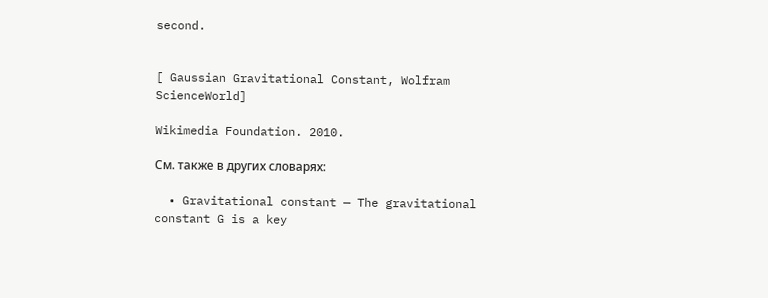second.


[ Gaussian Gravitational Constant, Wolfram ScienceWorld]

Wikimedia Foundation. 2010.

См. также в других словарях:

  • Gravitational constant — The gravitational constant G is a key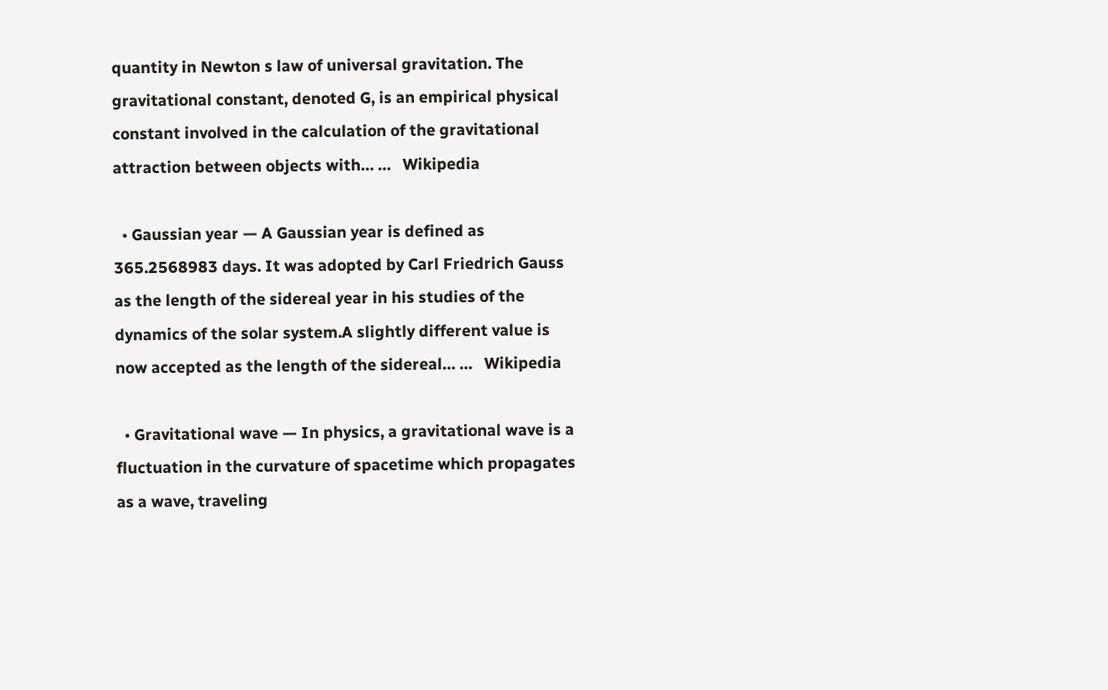quantity in Newton s law of universal gravitation. The gravitational constant, denoted G, is an empirical physical constant involved in the calculation of the gravitational attraction between objects with… …   Wikipedia

  • Gaussian year — A Gaussian year is defined as 365.2568983 days. It was adopted by Carl Friedrich Gauss as the length of the sidereal year in his studies of the dynamics of the solar system.A slightly different value is now accepted as the length of the sidereal… …   Wikipedia

  • Gravitational wave — In physics, a gravitational wave is a fluctuation in the curvature of spacetime which propagates as a wave, traveling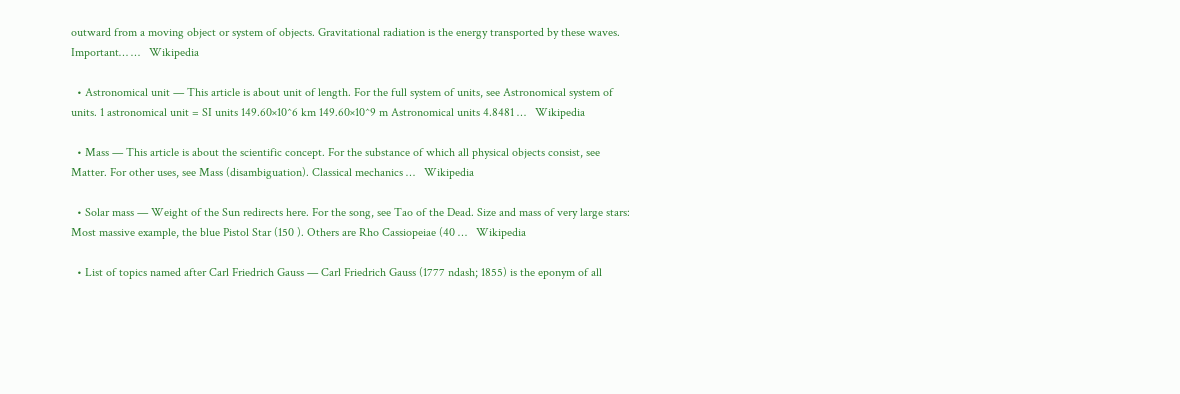outward from a moving object or system of objects. Gravitational radiation is the energy transported by these waves. Important… …   Wikipedia

  • Astronomical unit — This article is about unit of length. For the full system of units, see Astronomical system of units. 1 astronomical unit = SI units 149.60×10^6 km 149.60×10^9 m Astronomical units 4.8481 …   Wikipedia

  • Mass — This article is about the scientific concept. For the substance of which all physical objects consist, see Matter. For other uses, see Mass (disambiguation). Classical mechanics …   Wikipedia

  • Solar mass — Weight of the Sun redirects here. For the song, see Tao of the Dead. Size and mass of very large stars: Most massive example, the blue Pistol Star (150 ). Others are Rho Cassiopeiae (40 …   Wikipedia

  • List of topics named after Carl Friedrich Gauss — Carl Friedrich Gauss (1777 ndash; 1855) is the eponym of all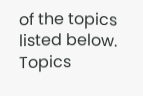of the topics listed below. Topics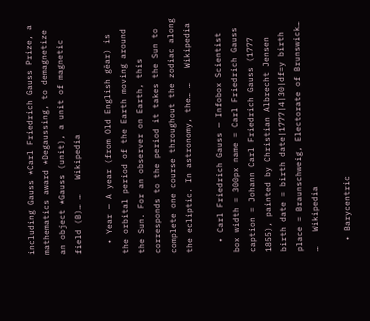including Gauss *Carl Friedrich Gauss Prize, a mathematics award *Degaussing, to demagnetize an object *Gauss (unit), a unit of magnetic field (B)… …   Wikipedia

  • Year — A year (from Old English gēar) is the orbital period of the Earth moving around the Sun. For an observer on Earth, this corresponds to the period it takes the Sun to complete one course throughout the zodiac along the ecliptic. In astronomy, the… …   Wikipedia

  • Carl Friedrich Gauss — Infobox Scientist box width = 300px name = Carl Friedrich Gauss caption = Johann Carl Friedrich Gauss (1777 1855), painted by Christian Albrecht Jensen birth date = birth date|1777|4|30|df=y birth place = Braunschweig, Electorate of Brunswick… …   Wikipedia

  • Barycentric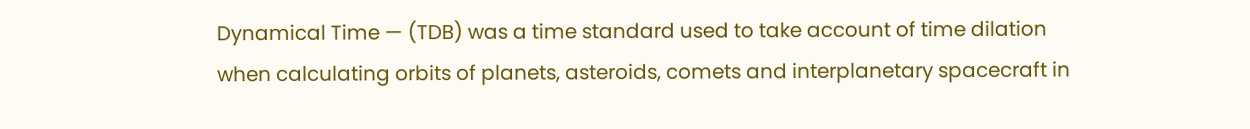Dynamical Time — (TDB) was a time standard used to take account of time dilation when calculating orbits of planets, asteroids, comets and interplanetary spacecraft in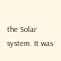the Solar system. It was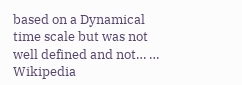based on a Dynamical time scale but was not well defined and not… …   Wikipedia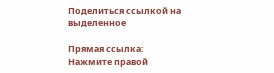Поделиться ссылкой на выделенное

Прямая ссылка:
Нажмите правой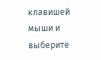клавишей мыши и выберите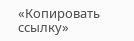«Копировать ссылку»